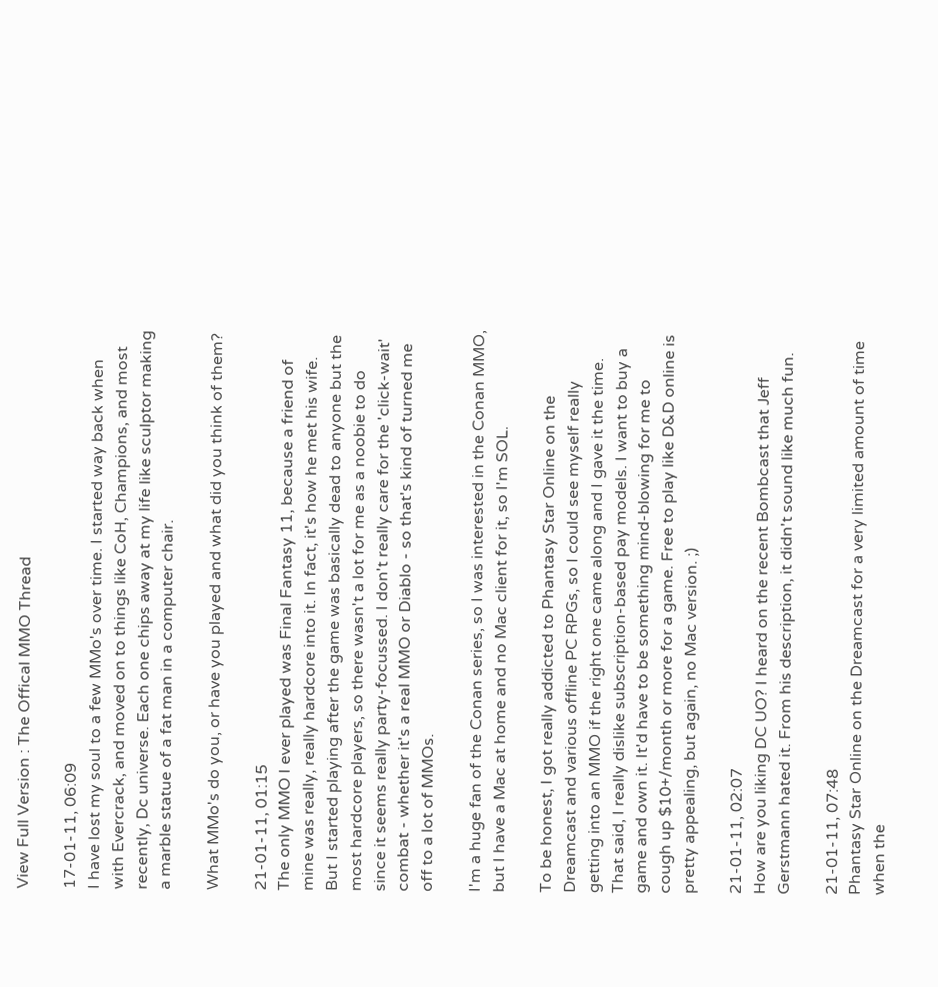View Full Version : The Offical MMO Thread

17-01-11, 06:09
I have lost my soul to a few MMo's over time. I started way back when with Evercrack, and moved on to things like CoH, Champions, and most recently, Dc universe. Each one chips away at my life like sculptor making a marble statue of a fat man in a computer chair.

What MMo's do you, or have you played and what did you think of them?

21-01-11, 01:15
The only MMO I ever played was Final Fantasy 11, because a friend of mine was really, really hardcore into it. In fact, it's how he met his wife. But I started playing after the game was basically dead to anyone but the most hardcore players, so there wasn't a lot for me as a noobie to do since it seems really party-focussed. I don't really care for the 'click-wait' combat - whether it's a real MMO or Diablo - so that's kind of turned me off to a lot of MMOs.

I'm a huge fan of the Conan series, so I was interested in the Conan MMO, but I have a Mac at home and no Mac client for it, so I'm SOL.

To be honest, I got really addicted to Phantasy Star Online on the Dreamcast and various offline PC RPGs, so I could see myself really getting into an MMO if the right one came along and I gave it the time. That said, I really dislike subscription-based pay models. I want to buy a game and own it. It'd have to be something mind-blowing for me to cough up $10+/month or more for a game. Free to play like D&D online is pretty appealing, but again, no Mac version. ;)

21-01-11, 02:07
How are you liking DC UO? I heard on the recent Bombcast that Jeff Gerstmann hated it. From his description, it didn't sound like much fun.

21-01-11, 07:48
Phantasy Star Online on the Dreamcast for a very limited amount of time when the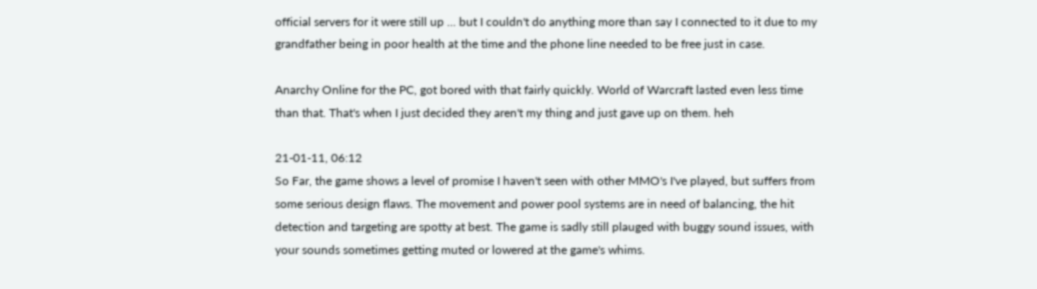official servers for it were still up ... but I couldn't do anything more than say I connected to it due to my grandfather being in poor health at the time and the phone line needed to be free just in case.

Anarchy Online for the PC, got bored with that fairly quickly. World of Warcraft lasted even less time than that. That's when I just decided they aren't my thing and just gave up on them. heh

21-01-11, 06:12
So Far, the game shows a level of promise I haven't seen with other MMO's I've played, but suffers from some serious design flaws. The movement and power pool systems are in need of balancing, the hit detection and targeting are spotty at best. The game is sadly still plauged with buggy sound issues, with your sounds sometimes getting muted or lowered at the game's whims.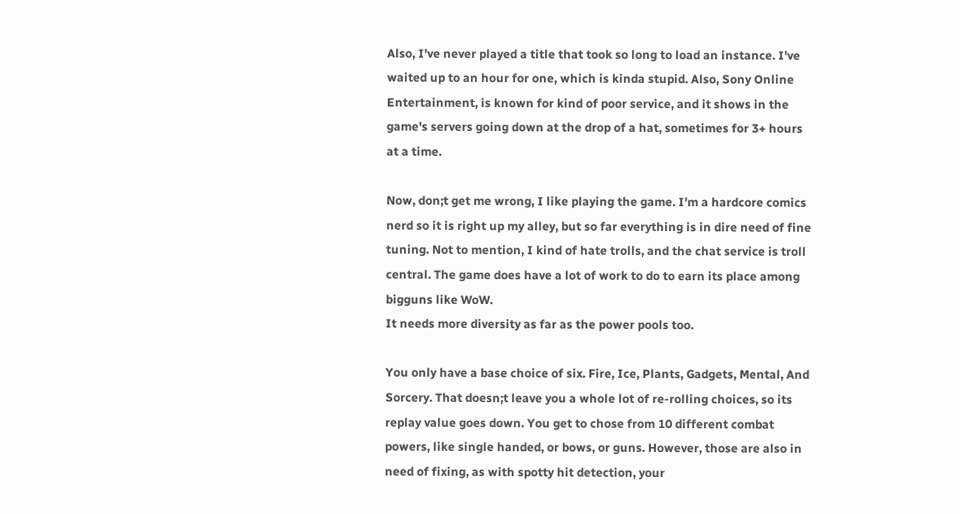Also, I've never played a title that took so long to load an instance. I've waited up to an hour for one, which is kinda stupid. Also, Sony Online Entertainment, is known for kind of poor service, and it shows in the game's servers going down at the drop of a hat, sometimes for 3+ hours at a time.

Now, don;t get me wrong, I like playing the game. I'm a hardcore comics nerd so it is right up my alley, but so far everything is in dire need of fine tuning. Not to mention, I kind of hate trolls, and the chat service is troll central. The game does have a lot of work to do to earn its place among bigguns like WoW.
It needs more diversity as far as the power pools too.

You only have a base choice of six. Fire, Ice, Plants, Gadgets, Mental, And Sorcery. That doesn;t leave you a whole lot of re-rolling choices, so its replay value goes down. You get to chose from 10 different combat powers, like single handed, or bows, or guns. However, those are also in need of fixing, as with spotty hit detection, your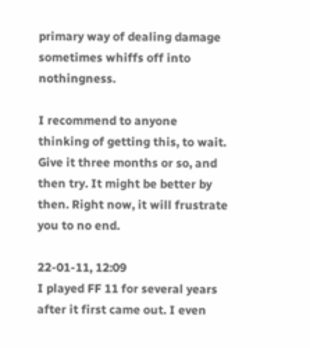primary way of dealing damage sometimes whiffs off into nothingness.

I recommend to anyone thinking of getting this, to wait. Give it three months or so, and then try. It might be better by then. Right now, it will frustrate you to no end.

22-01-11, 12:09
I played FF 11 for several years after it first came out. I even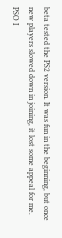beta tested the PS2 version. It was fun in the beginning, but once new players slowed down in joining, it lost some appeal for me. PSO I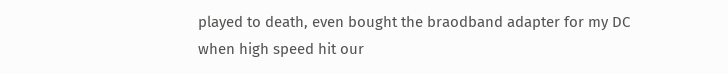played to death, even bought the braodband adapter for my DC when high speed hit our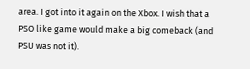area. I got into it again on the Xbox. I wish that a PSO like game would make a big comeback (and PSU was not it).